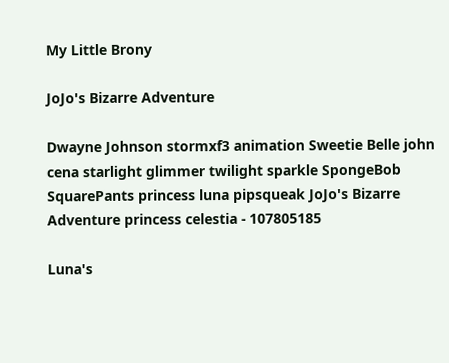My Little Brony

JoJo's Bizarre Adventure

Dwayne Johnson stormxf3 animation Sweetie Belle john cena starlight glimmer twilight sparkle SpongeBob SquarePants princess luna pipsqueak JoJo's Bizarre Adventure princess celestia - 107805185

Luna's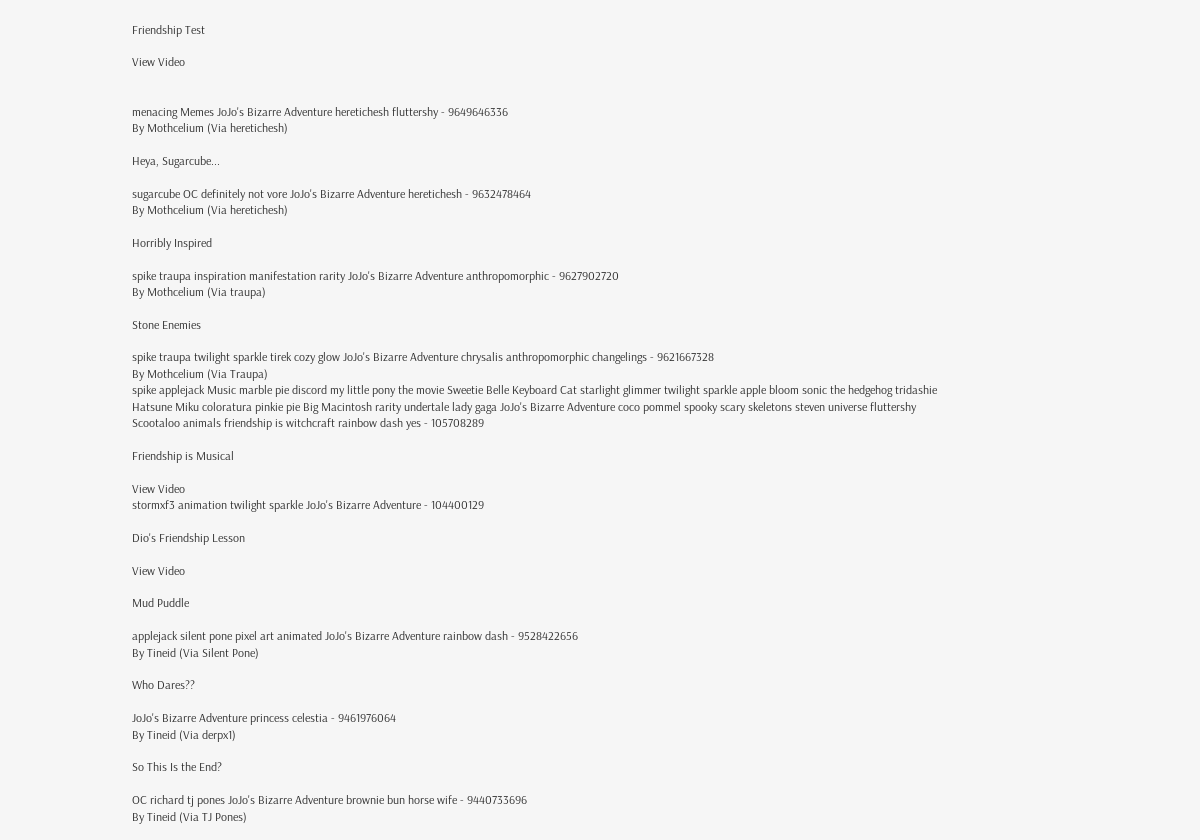Friendship Test

View Video


menacing Memes JoJo's Bizarre Adventure heretichesh fluttershy - 9649646336
By Mothcelium (Via heretichesh)

Heya, Sugarcube...

sugarcube OC definitely not vore JoJo's Bizarre Adventure heretichesh - 9632478464
By Mothcelium (Via heretichesh)

Horribly Inspired

spike traupa inspiration manifestation rarity JoJo's Bizarre Adventure anthropomorphic - 9627902720
By Mothcelium (Via traupa)

Stone Enemies

spike traupa twilight sparkle tirek cozy glow JoJo's Bizarre Adventure chrysalis anthropomorphic changelings - 9621667328
By Mothcelium (Via Traupa)
spike applejack Music marble pie discord my little pony the movie Sweetie Belle Keyboard Cat starlight glimmer twilight sparkle apple bloom sonic the hedgehog tridashie Hatsune Miku coloratura pinkie pie Big Macintosh rarity undertale lady gaga JoJo's Bizarre Adventure coco pommel spooky scary skeletons steven universe fluttershy Scootaloo animals friendship is witchcraft rainbow dash yes - 105708289

Friendship is Musical

View Video
stormxf3 animation twilight sparkle JoJo's Bizarre Adventure - 104400129

Dio's Friendship Lesson

View Video

Mud Puddle

applejack silent pone pixel art animated JoJo's Bizarre Adventure rainbow dash - 9528422656
By Tineid (Via Silent Pone)

Who Dares??

JoJo's Bizarre Adventure princess celestia - 9461976064
By Tineid (Via derpx1)

So This Is the End?

OC richard tj pones JoJo's Bizarre Adventure brownie bun horse wife - 9440733696
By Tineid (Via TJ Pones)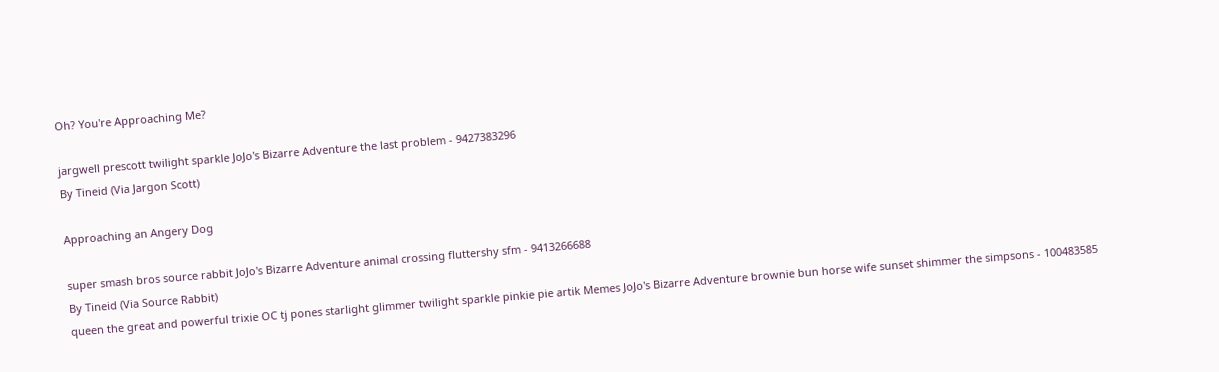Oh? You're Approaching Me?

jargwell prescott twilight sparkle JoJo's Bizarre Adventure the last problem - 9427383296
By Tineid (Via Jargon Scott)

Approaching an Angery Dog

super smash bros source rabbit JoJo's Bizarre Adventure animal crossing fluttershy sfm - 9413266688
By Tineid (Via Source Rabbit)
queen the great and powerful trixie OC tj pones starlight glimmer twilight sparkle pinkie pie artik Memes JoJo's Bizarre Adventure brownie bun horse wife sunset shimmer the simpsons - 100483585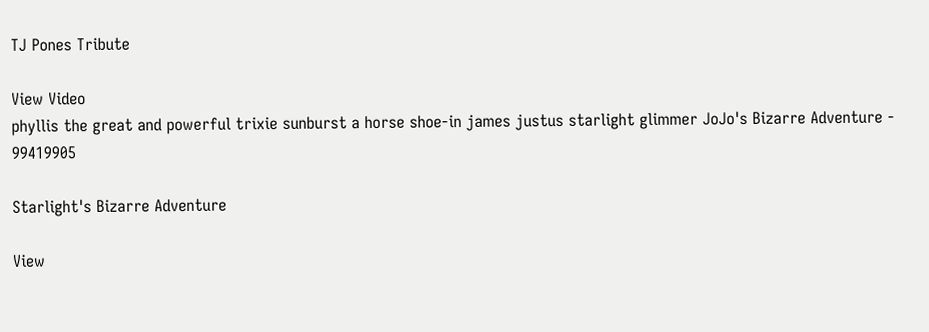TJ Pones Tribute

View Video
phyllis the great and powerful trixie sunburst a horse shoe-in james justus starlight glimmer JoJo's Bizarre Adventure - 99419905

Starlight's Bizarre Adventure

View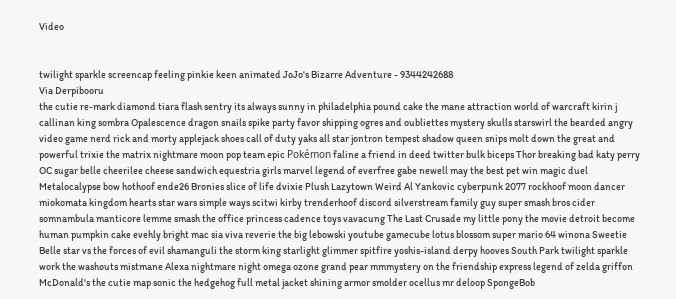Video


twilight sparkle screencap feeling pinkie keen animated JoJo's Bizarre Adventure - 9344242688
Via Derpibooru
the cutie re-mark diamond tiara flash sentry its always sunny in philadelphia pound cake the mane attraction world of warcraft kirin j callinan king sombra Opalescence dragon snails spike party favor shipping ogres and oubliettes mystery skulls starswirl the bearded angry video game nerd rick and morty applejack shoes call of duty yaks all star jontron tempest shadow queen snips molt down the great and powerful trixie the matrix nightmare moon pop team epic Pokémon faline a friend in deed twitter bulk biceps Thor breaking bad katy perry OC sugar belle cheerilee cheese sandwich equestria girls marvel legend of everfree gabe newell may the best pet win magic duel Metalocalypse bow hothoof ende26 Bronies slice of life dvixie Plush Lazytown Weird Al Yankovic cyberpunk 2077 rockhoof moon dancer miokomata kingdom hearts star wars simple ways scitwi kirby trenderhoof discord silverstream family guy super smash bros cider somnambula manticore lemme smash the office princess cadence toys vavacung The Last Crusade my little pony the movie detroit become human pumpkin cake evehly bright mac sia viva reverie the big lebowski youtube gamecube lotus blossom super mario 64 winona Sweetie Belle star vs the forces of evil shamanguli the storm king starlight glimmer spitfire yoshis-island derpy hooves South Park twilight sparkle work the washouts mistmane Alexa nightmare night omega ozone grand pear mmmystery on the friendship express legend of zelda griffon McDonald's the cutie map sonic the hedgehog full metal jacket shining armor smolder ocellus mr deloop SpongeBob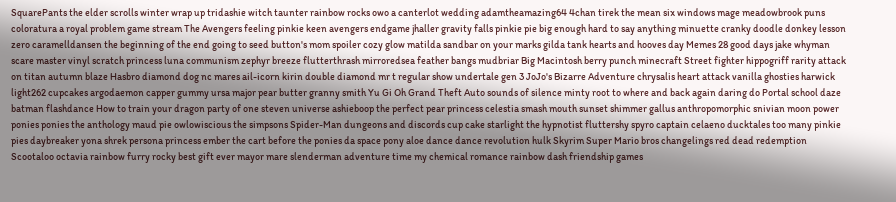SquarePants the elder scrolls winter wrap up tridashie witch taunter rainbow rocks owo a canterlot wedding adamtheamazing64 4chan tirek the mean six windows mage meadowbrook puns coloratura a royal problem game stream The Avengers feeling pinkie keen avengers endgame jhaller gravity falls pinkie pie big enough hard to say anything minuette cranky doodle donkey lesson zero caramelldansen the beginning of the end going to seed button's mom spoiler cozy glow matilda sandbar on your marks gilda tank hearts and hooves day Memes 28 good days jake whyman scare master vinyl scratch princess luna communism zephyr breeze flutterthrash mirroredsea feather bangs mudbriar Big Macintosh berry punch minecraft Street fighter hippogriff rarity attack on titan autumn blaze Hasbro diamond dog nc mares ail-icorn kirin double diamond mr t regular show undertale gen 3 JoJo's Bizarre Adventure chrysalis heart attack vanilla ghosties harwick light262 cupcakes argodaemon capper gummy ursa major pear butter granny smith Yu Gi Oh Grand Theft Auto sounds of silence minty root to where and back again daring do Portal school daze batman flashdance How to train your dragon party of one steven universe ashieboop the perfect pear princess celestia smash mouth sunset shimmer gallus anthropomorphic snivian moon power ponies ponies the anthology maud pie owlowiscious the simpsons Spider-Man dungeons and discords cup cake starlight the hypnotist fluttershy spyro captain celaeno ducktales too many pinkie pies daybreaker yona shrek persona princess ember the cart before the ponies da space pony aloe dance dance revolution hulk Skyrim Super Mario bros changelings red dead redemption Scootaloo octavia rainbow furry rocky best gift ever mayor mare slenderman adventure time my chemical romance rainbow dash friendship games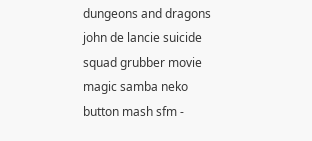dungeons and dragons john de lancie suicide squad grubber movie magic samba neko button mash sfm -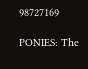98727169

PONIES: The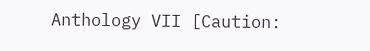Anthology VII [Caution: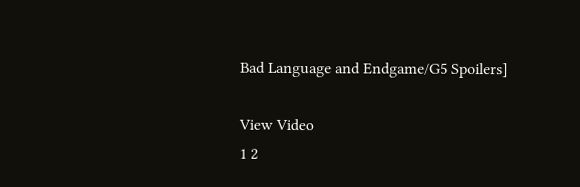Bad Language and Endgame/G5 Spoilers]

View Video
1 2